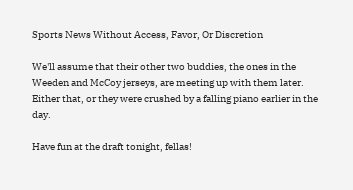Sports News Without Access, Favor, Or Discretion

We'll assume that their other two buddies, the ones in the Weeden and McCoy jerseys, are meeting up with them later. Either that, or they were crushed by a falling piano earlier in the day.

Have fun at the draft tonight, fellas!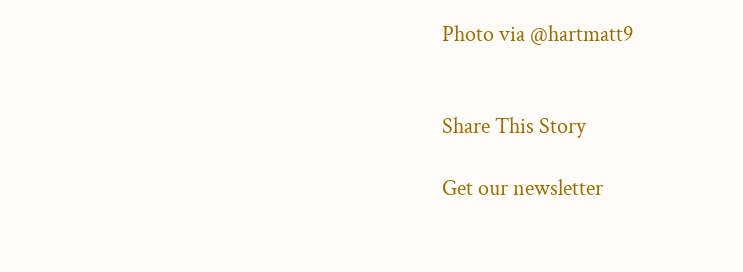Photo via @hartmatt9


Share This Story

Get our newsletter